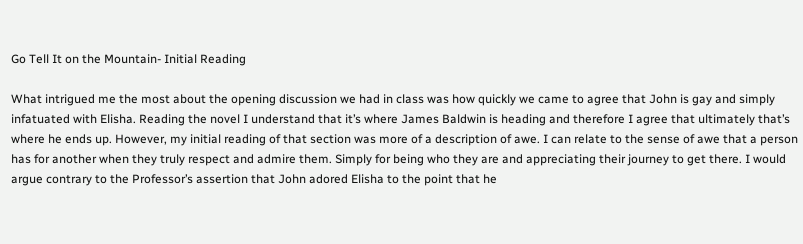Go Tell It on the Mountain- Initial Reading

What intrigued me the most about the opening discussion we had in class was how quickly we came to agree that John is gay and simply infatuated with Elisha. Reading the novel I understand that it’s where James Baldwin is heading and therefore I agree that ultimately that’s where he ends up. However, my initial reading of that section was more of a description of awe. I can relate to the sense of awe that a person has for another when they truly respect and admire them. Simply for being who they are and appreciating their journey to get there. I would argue contrary to the Professor’s assertion that John adored Elisha to the point that he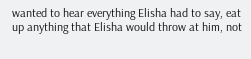wanted to hear everything Elisha had to say, eat up anything that Elisha would throw at him, not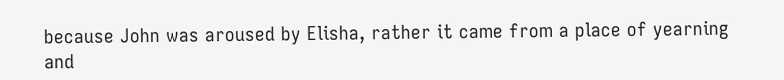because John was aroused by Elisha, rather it came from a place of yearning and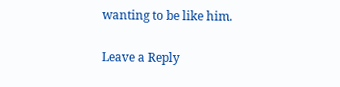wanting to be like him.

Leave a Reply